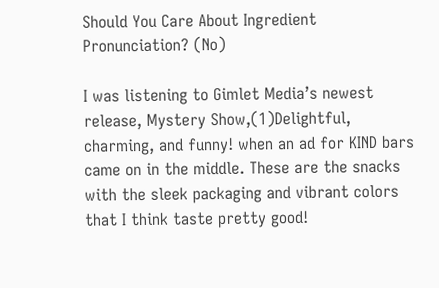Should You Care About Ingredient Pronunciation? (No)

I was listening to Gimlet Media’s newest release, Mystery Show,(1)Delightful, charming, and funny! when an ad for KIND bars came on in the middle. These are the snacks with the sleek packaging and vibrant colors that I think taste pretty good!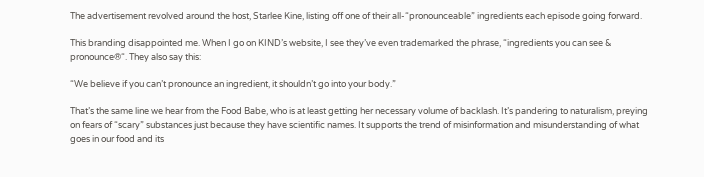The advertisement revolved around the host, Starlee Kine, listing off one of their all-“pronounceable” ingredients each episode going forward.

This branding disappointed me. When I go on KIND’s website, I see they’ve even trademarked the phrase, “ingredients you can see & pronounce®“. They also say this:

“We believe if you can’t pronounce an ingredient, it shouldn’t go into your body.”

That’s the same line we hear from the Food Babe, who is at least getting her necessary volume of backlash. It’s pandering to naturalism, preying on fears of “scary” substances just because they have scientific names. It supports the trend of misinformation and misunderstanding of what goes in our food and its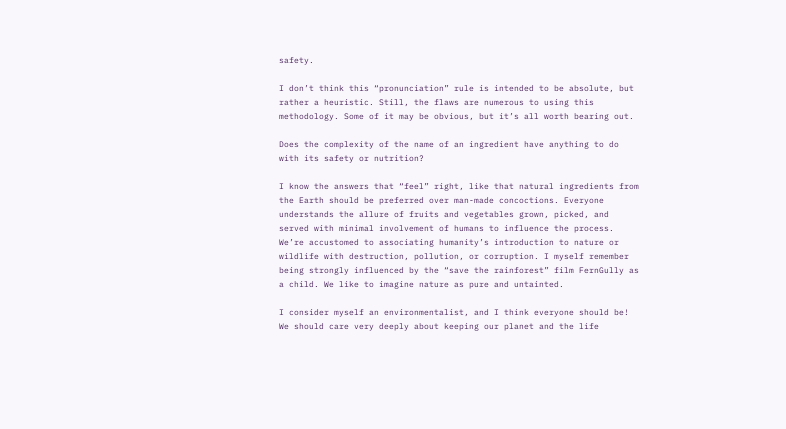safety.

I don’t think this “pronunciation” rule is intended to be absolute, but rather a heuristic. Still, the flaws are numerous to using this methodology. Some of it may be obvious, but it’s all worth bearing out.

Does the complexity of the name of an ingredient have anything to do with its safety or nutrition?

I know the answers that “feel” right, like that natural ingredients from the Earth should be preferred over man-made concoctions. Everyone understands the allure of fruits and vegetables grown, picked, and served with minimal involvement of humans to influence the process. We’re accustomed to associating humanity’s introduction to nature or wildlife with destruction, pollution, or corruption. I myself remember being strongly influenced by the “save the rainforest” film FernGully as a child. We like to imagine nature as pure and untainted.

I consider myself an environmentalist, and I think everyone should be! We should care very deeply about keeping our planet and the life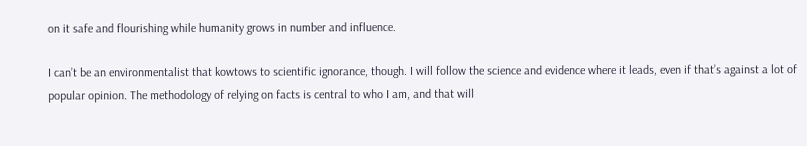on it safe and flourishing while humanity grows in number and influence.

I can’t be an environmentalist that kowtows to scientific ignorance, though. I will follow the science and evidence where it leads, even if that’s against a lot of popular opinion. The methodology of relying on facts is central to who I am, and that will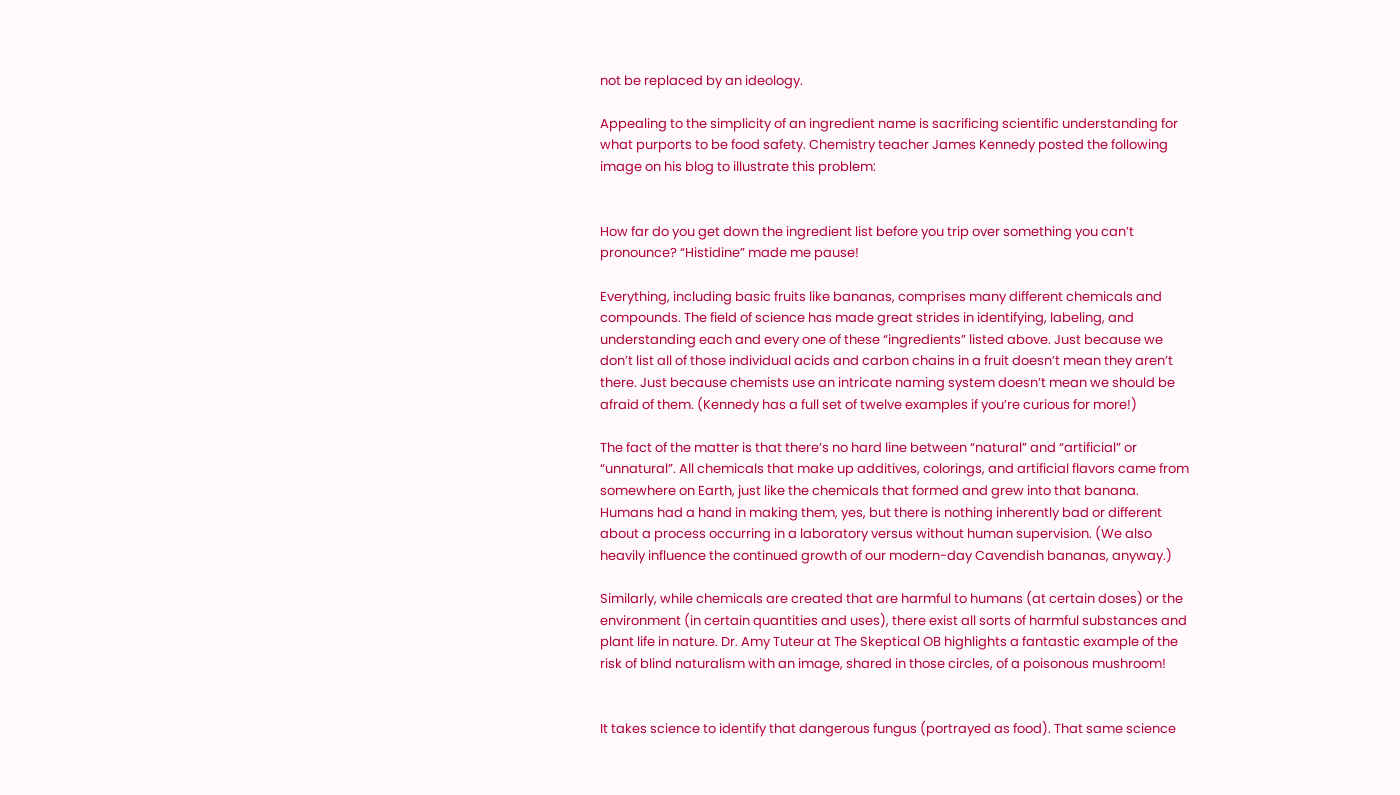not be replaced by an ideology.

Appealing to the simplicity of an ingredient name is sacrificing scientific understanding for what purports to be food safety. Chemistry teacher James Kennedy posted the following image on his blog to illustrate this problem:


How far do you get down the ingredient list before you trip over something you can’t pronounce? “Histidine” made me pause!

Everything, including basic fruits like bananas, comprises many different chemicals and compounds. The field of science has made great strides in identifying, labeling, and understanding each and every one of these “ingredients” listed above. Just because we don’t list all of those individual acids and carbon chains in a fruit doesn’t mean they aren’t there. Just because chemists use an intricate naming system doesn’t mean we should be afraid of them. (Kennedy has a full set of twelve examples if you’re curious for more!)

The fact of the matter is that there’s no hard line between “natural” and “artificial” or “unnatural”. All chemicals that make up additives, colorings, and artificial flavors came from somewhere on Earth, just like the chemicals that formed and grew into that banana. Humans had a hand in making them, yes, but there is nothing inherently bad or different about a process occurring in a laboratory versus without human supervision. (We also heavily influence the continued growth of our modern-day Cavendish bananas, anyway.)

Similarly, while chemicals are created that are harmful to humans (at certain doses) or the environment (in certain quantities and uses), there exist all sorts of harmful substances and plant life in nature. Dr. Amy Tuteur at The Skeptical OB highlights a fantastic example of the risk of blind naturalism with an image, shared in those circles, of a poisonous mushroom!


It takes science to identify that dangerous fungus (portrayed as food). That same science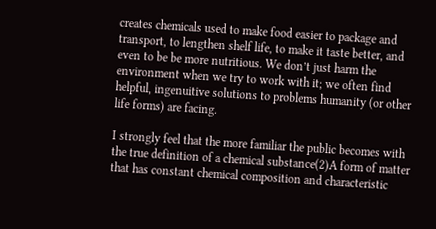creates chemicals used to make food easier to package and transport, to lengthen shelf life, to make it taste better, and even to be be more nutritious. We don’t just harm the environment when we try to work with it; we often find helpful, ingenuitive solutions to problems humanity (or other life forms) are facing.

I strongly feel that the more familiar the public becomes with the true definition of a chemical substance(2)A form of matter that has constant chemical composition and characteristic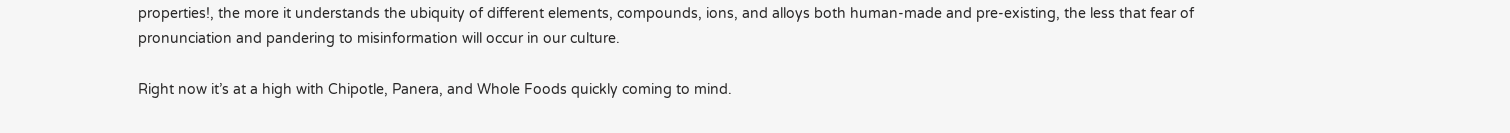properties!, the more it understands the ubiquity of different elements, compounds, ions, and alloys both human-made and pre-existing, the less that fear of pronunciation and pandering to misinformation will occur in our culture.

Right now it’s at a high with Chipotle, Panera, and Whole Foods quickly coming to mind.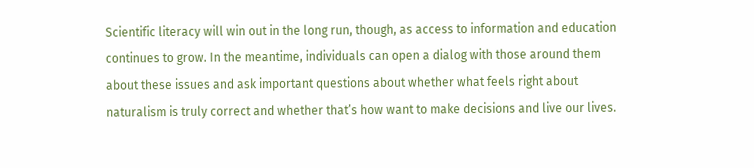Scientific literacy will win out in the long run, though, as access to information and education continues to grow. In the meantime, individuals can open a dialog with those around them about these issues and ask important questions about whether what feels right about naturalism is truly correct and whether that’s how want to make decisions and live our lives.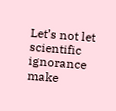Let’s not let scientific ignorance make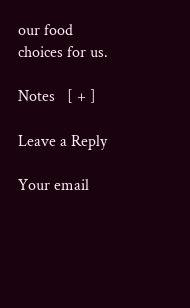our food choices for us.

Notes   [ + ]

Leave a Reply

Your email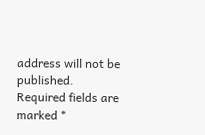address will not be published. Required fields are marked *